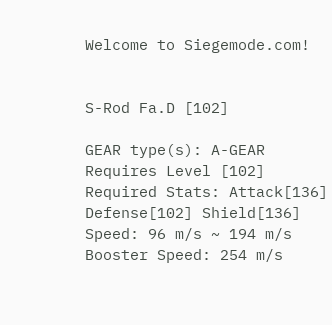Welcome to Siegemode.com!


S-Rod Fa.D [102]

GEAR type(s): A-GEAR
Requires Level [102]
Required Stats: Attack[136] Defense[102] Shield[136]
Speed: 96 m/s ~ 194 m/s
Booster Speed: 254 m/s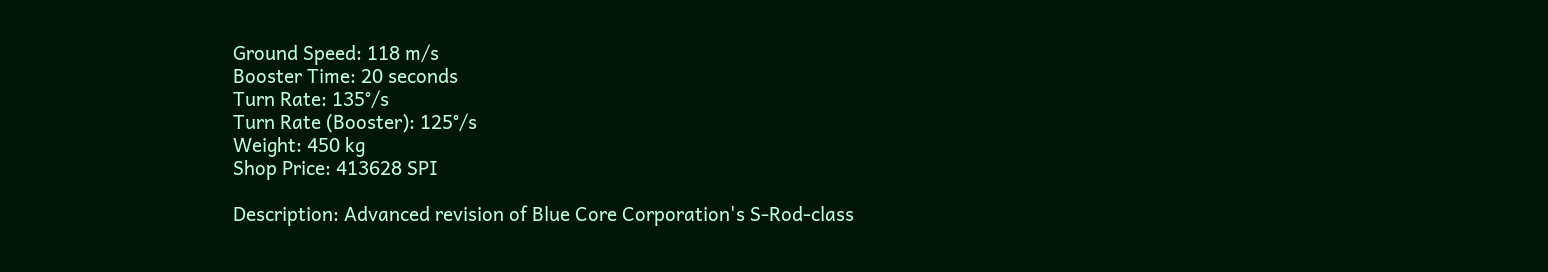Ground Speed: 118 m/s
Booster Time: 20 seconds
Turn Rate: 135°/s
Turn Rate (Booster): 125°/s
Weight: 450 kg
Shop Price: 413628 SPI

Description: Advanced revision of Blue Core Corporation's S-Rod-class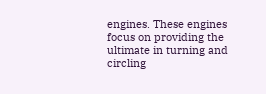engines. These engines focus on providing the ultimate in turning and circling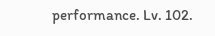performance. Lv. 102.